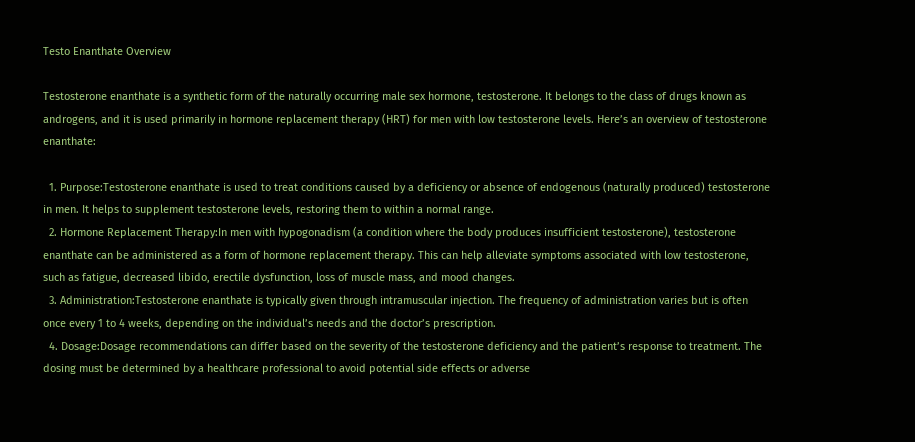Testo Enanthate Overview

Testosterone enanthate is a synthetic form of the naturally occurring male sex hormone, testosterone. It belongs to the class of drugs known as androgens, and it is used primarily in hormone replacement therapy (HRT) for men with low testosterone levels. Here’s an overview of testosterone enanthate:

  1. Purpose:Testosterone enanthate is used to treat conditions caused by a deficiency or absence of endogenous (naturally produced) testosterone in men. It helps to supplement testosterone levels, restoring them to within a normal range.
  2. Hormone Replacement Therapy:In men with hypogonadism (a condition where the body produces insufficient testosterone), testosterone enanthate can be administered as a form of hormone replacement therapy. This can help alleviate symptoms associated with low testosterone, such as fatigue, decreased libido, erectile dysfunction, loss of muscle mass, and mood changes.
  3. Administration:Testosterone enanthate is typically given through intramuscular injection. The frequency of administration varies but is often once every 1 to 4 weeks, depending on the individual’s needs and the doctor’s prescription.
  4. Dosage:Dosage recommendations can differ based on the severity of the testosterone deficiency and the patient’s response to treatment. The dosing must be determined by a healthcare professional to avoid potential side effects or adverse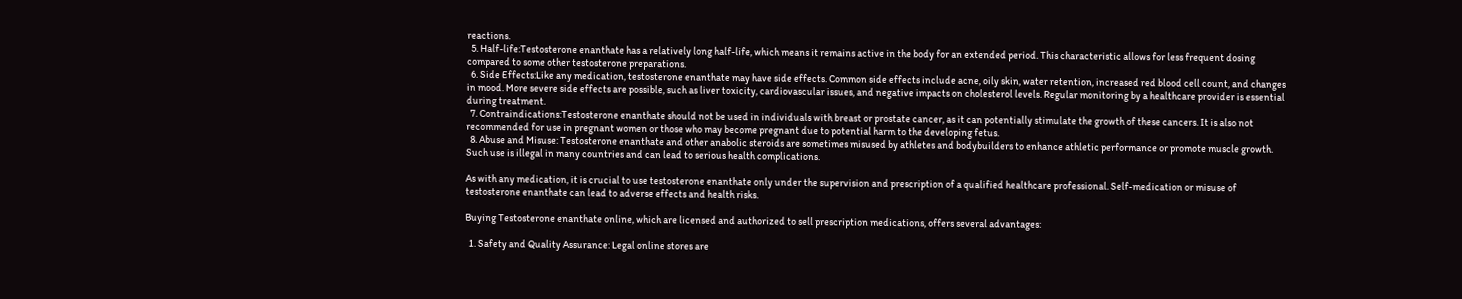reactions.
  5. Half-life:Testosterone enanthate has a relatively long half-life, which means it remains active in the body for an extended period. This characteristic allows for less frequent dosing compared to some other testosterone preparations.
  6. Side Effects:Like any medication, testosterone enanthate may have side effects. Common side effects include acne, oily skin, water retention, increased red blood cell count, and changes in mood. More severe side effects are possible, such as liver toxicity, cardiovascular issues, and negative impacts on cholesterol levels. Regular monitoring by a healthcare provider is essential during treatment.
  7. Contraindications:Testosterone enanthate should not be used in individuals with breast or prostate cancer, as it can potentially stimulate the growth of these cancers. It is also not recommended for use in pregnant women or those who may become pregnant due to potential harm to the developing fetus.
  8. Abuse and Misuse: Testosterone enanthate and other anabolic steroids are sometimes misused by athletes and bodybuilders to enhance athletic performance or promote muscle growth. Such use is illegal in many countries and can lead to serious health complications.

As with any medication, it is crucial to use testosterone enanthate only under the supervision and prescription of a qualified healthcare professional. Self-medication or misuse of testosterone enanthate can lead to adverse effects and health risks.

Buying Testosterone enanthate online, which are licensed and authorized to sell prescription medications, offers several advantages:

  1. Safety and Quality Assurance: Legal online stores are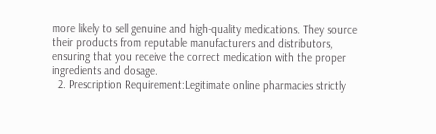more likely to sell genuine and high-quality medications. They source their products from reputable manufacturers and distributors, ensuring that you receive the correct medication with the proper ingredients and dosage.
  2. Prescription Requirement:Legitimate online pharmacies strictly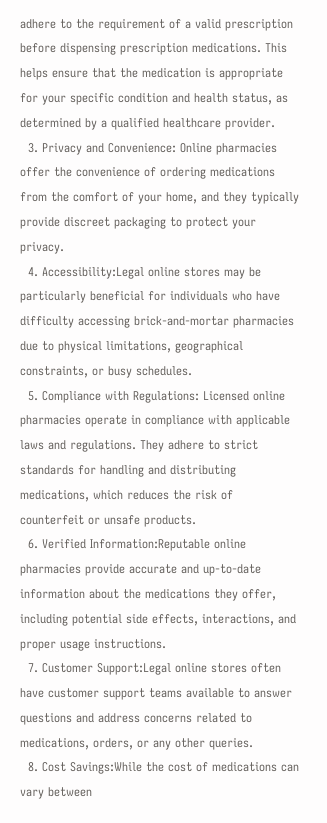adhere to the requirement of a valid prescription before dispensing prescription medications. This helps ensure that the medication is appropriate for your specific condition and health status, as determined by a qualified healthcare provider.
  3. Privacy and Convenience: Online pharmacies offer the convenience of ordering medications from the comfort of your home, and they typically provide discreet packaging to protect your privacy.
  4. Accessibility:Legal online stores may be particularly beneficial for individuals who have difficulty accessing brick-and-mortar pharmacies due to physical limitations, geographical constraints, or busy schedules.
  5. Compliance with Regulations: Licensed online pharmacies operate in compliance with applicable laws and regulations. They adhere to strict standards for handling and distributing medications, which reduces the risk of counterfeit or unsafe products.
  6. Verified Information:Reputable online pharmacies provide accurate and up-to-date information about the medications they offer, including potential side effects, interactions, and proper usage instructions.
  7. Customer Support:Legal online stores often have customer support teams available to answer questions and address concerns related to medications, orders, or any other queries.
  8. Cost Savings:While the cost of medications can vary between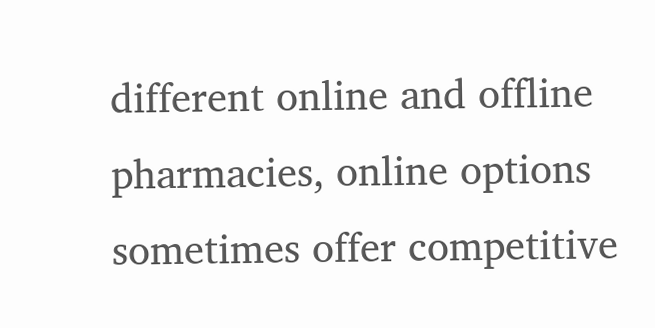different online and offline pharmacies, online options sometimes offer competitive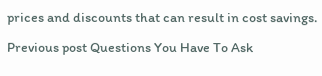prices and discounts that can result in cost savings.

Previous post Questions You Have To Ask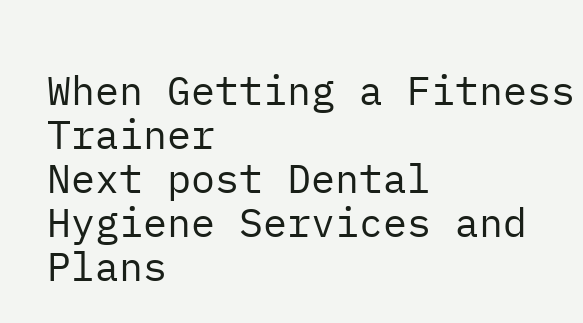When Getting a Fitness Trainer
Next post Dental Hygiene Services and Plans